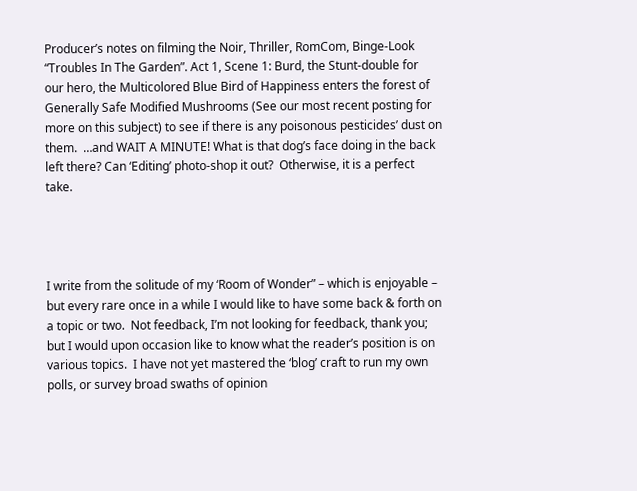Producer’s notes on filming the Noir, Thriller, RomCom, Binge-Look “Troubles In The Garden”. Act 1, Scene 1: Burd, the Stunt-double for  our hero, the Multicolored Blue Bird of Happiness enters the forest of Generally Safe Modified Mushrooms (See our most recent posting for more on this subject) to see if there is any poisonous pesticides’ dust on them.  …and WAIT A MINUTE! What is that dog’s face doing in the back left there? Can ‘Editing’ photo-shop it out?  Otherwise, it is a perfect take.




I write from the solitude of my ‘Room of Wonder” – which is enjoyable – but every rare once in a while I would like to have some back & forth on a topic or two.  Not feedback, I’m not looking for feedback, thank you; but I would upon occasion like to know what the reader’s position is on various topics.  I have not yet mastered the ‘blog’ craft to run my own polls, or survey broad swaths of opinion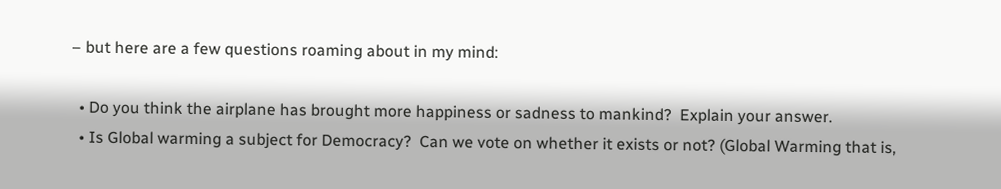– but here are a few questions roaming about in my mind:

  • Do you think the airplane has brought more happiness or sadness to mankind?  Explain your answer.
  • Is Global warming a subject for Democracy?  Can we vote on whether it exists or not? (Global Warming that is,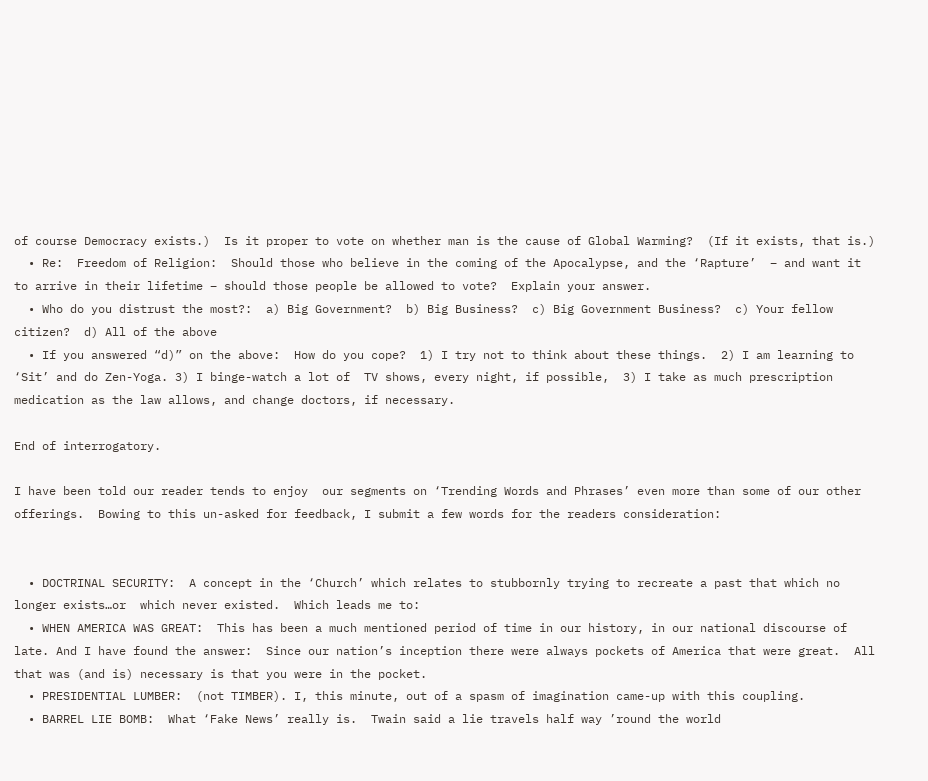of course Democracy exists.)  Is it proper to vote on whether man is the cause of Global Warming?  (If it exists, that is.)
  • Re:  Freedom of Religion:  Should those who believe in the coming of the Apocalypse, and the ‘Rapture’  – and want it to arrive in their lifetime – should those people be allowed to vote?  Explain your answer.
  • Who do you distrust the most?:  a) Big Government?  b) Big Business?  c) Big Government Business?  c) Your fellow citizen?  d) All of the above
  • If you answered “d)” on the above:  How do you cope?  1) I try not to think about these things.  2) I am learning to ‘Sit’ and do Zen-Yoga. 3) I binge-watch a lot of  TV shows, every night, if possible,  3) I take as much prescription medication as the law allows, and change doctors, if necessary.

End of interrogatory.

I have been told our reader tends to enjoy  our segments on ‘Trending Words and Phrases’ even more than some of our other offerings.  Bowing to this un-asked for feedback, I submit a few words for the readers consideration:


  • DOCTRINAL SECURITY:  A concept in the ‘Church’ which relates to stubbornly trying to recreate a past that which no longer exists…or  which never existed.  Which leads me to:
  • WHEN AMERICA WAS GREAT:  This has been a much mentioned period of time in our history, in our national discourse of late. And I have found the answer:  Since our nation’s inception there were always pockets of America that were great.  All that was (and is) necessary is that you were in the pocket.
  • PRESIDENTIAL LUMBER:  (not TIMBER). I, this minute, out of a spasm of imagination came-up with this coupling.
  • BARREL LIE BOMB:  What ‘Fake News’ really is.  Twain said a lie travels half way ’round the world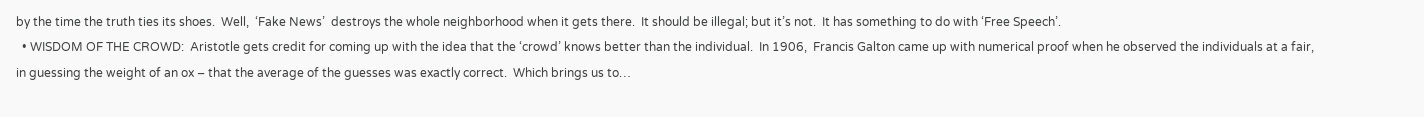by the time the truth ties its shoes.  Well,  ‘Fake News’  destroys the whole neighborhood when it gets there.  It should be illegal; but it’s not.  It has something to do with ‘Free Speech’.
  • WISDOM OF THE CROWD:  Aristotle gets credit for coming up with the idea that the ‘crowd’ knows better than the individual.  In 1906,  Francis Galton came up with numerical proof when he observed the individuals at a fair, in guessing the weight of an ox – that the average of the guesses was exactly correct.  Which brings us to…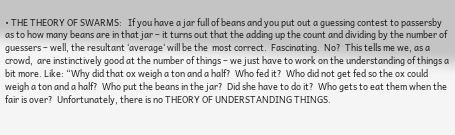• THE THEORY OF SWARMS:   If you have a jar full of beans and you put out a guessing contest to passersby as to how many beans are in that jar – it turns out that the adding up the count and dividing by the number of guessers – well, the resultant ‘average‘ will be the  most correct.  Fascinating.  No?  This tells me we, as a crowd,  are instinctively good at the number of things – we just have to work on the understanding of things a bit more. Like: “Why did that ox weigh a ton and a half?  Who fed it?  Who did not get fed so the ox could weigh a ton and a half?  Who put the beans in the jar?  Did she have to do it?  Who gets to eat them when the fair is over?  Unfortunately, there is no THEORY OF UNDERSTANDING THINGS.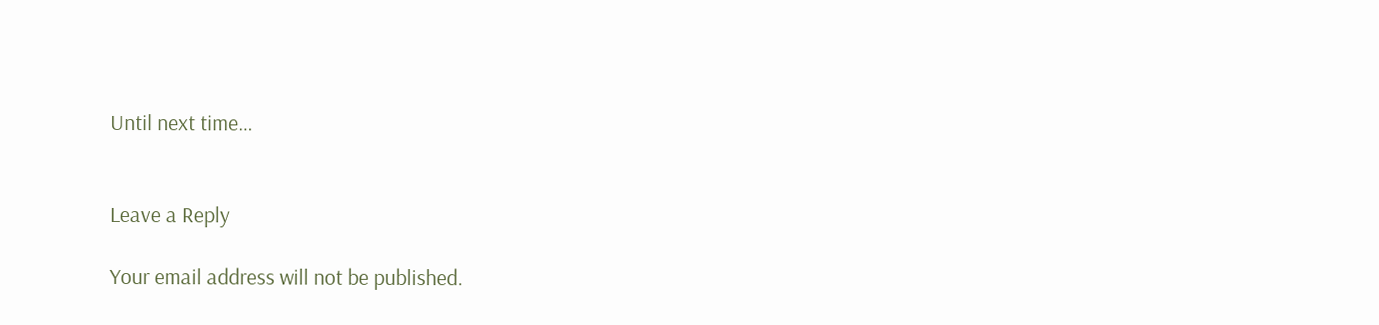Until next time…


Leave a Reply

Your email address will not be published.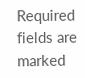Required fields are marked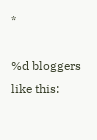*

%d bloggers like this: